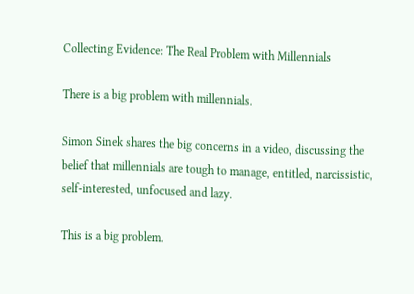Collecting Evidence: The Real Problem with Millennials

There is a big problem with millennials.

Simon Sinek shares the big concerns in a video, discussing the belief that millennials are tough to manage, entitled, narcissistic, self-interested, unfocused and lazy.

This is a big problem.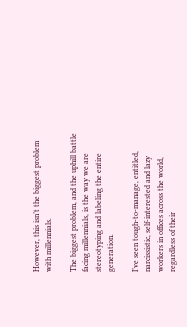However, this isn’t the biggest problem with millennials.

The biggest problem, and the uphill battle facing millennials, is the way we are stereotyping and labeling the entire generation.

I’ve seen tough-to-manage, entitled, narcissistic, self-interested and lazy workers in offices across the world, regardless of their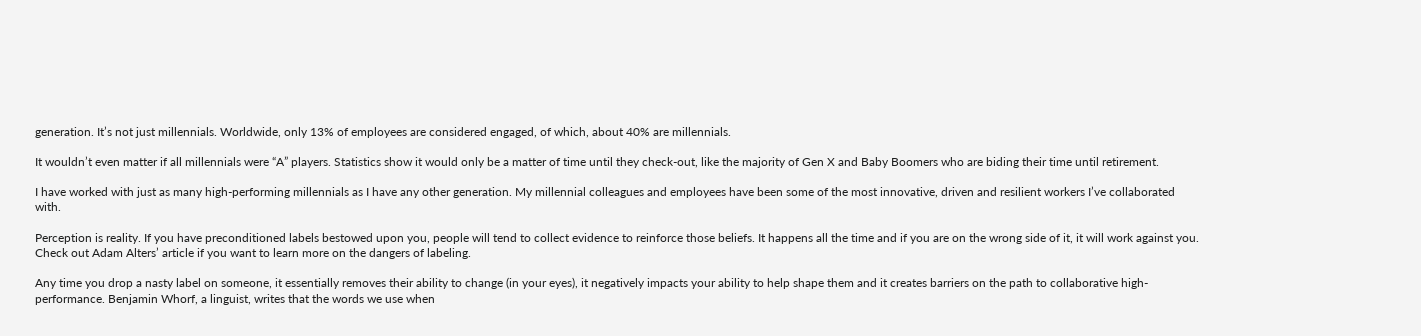generation. It’s not just millennials. Worldwide, only 13% of employees are considered engaged, of which, about 40% are millennials.

It wouldn’t even matter if all millennials were “A” players. Statistics show it would only be a matter of time until they check-out, like the majority of Gen X and Baby Boomers who are biding their time until retirement.

I have worked with just as many high-performing millennials as I have any other generation. My millennial colleagues and employees have been some of the most innovative, driven and resilient workers I’ve collaborated with.

Perception is reality. If you have preconditioned labels bestowed upon you, people will tend to collect evidence to reinforce those beliefs. It happens all the time and if you are on the wrong side of it, it will work against you. Check out Adam Alters’ article if you want to learn more on the dangers of labeling.

Any time you drop a nasty label on someone, it essentially removes their ability to change (in your eyes), it negatively impacts your ability to help shape them and it creates barriers on the path to collaborative high-performance. Benjamin Whorf, a linguist, writes that the words we use when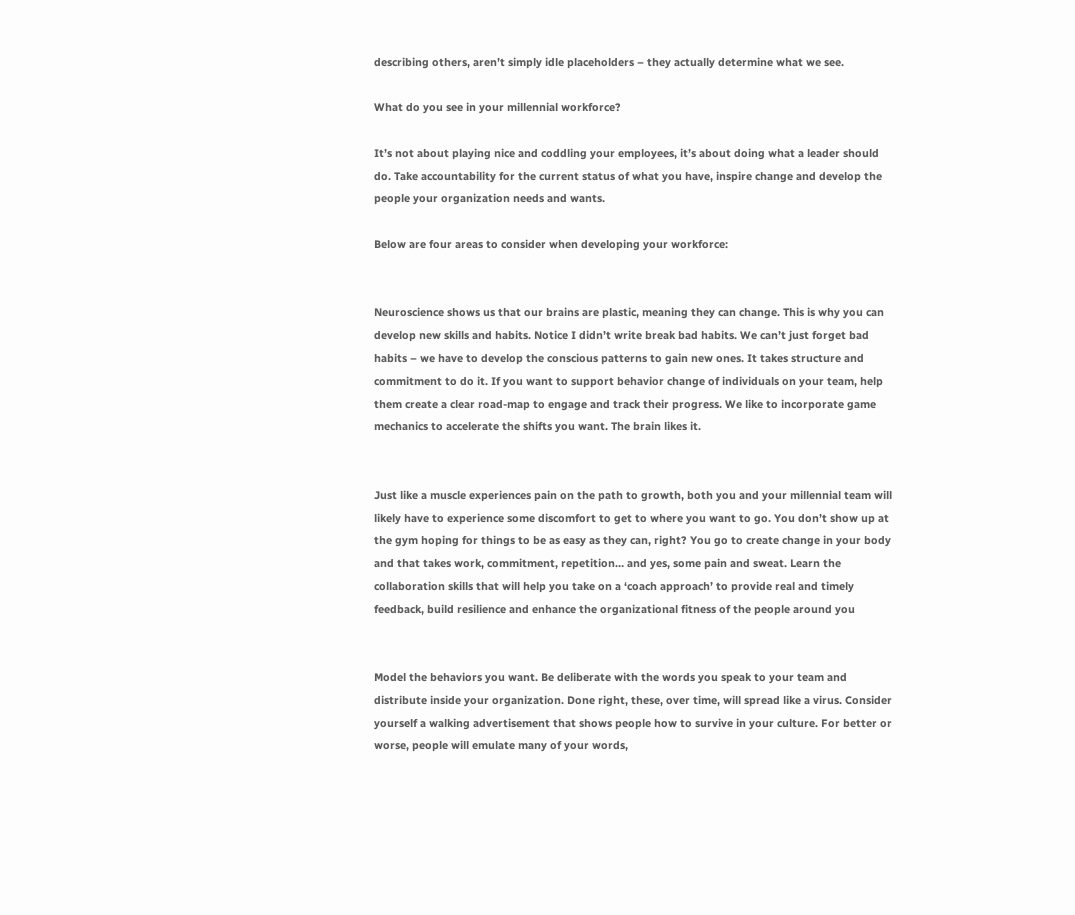describing others, aren’t simply idle placeholders – they actually determine what we see.

What do you see in your millennial workforce?

It’s not about playing nice and coddling your employees, it’s about doing what a leader should do. Take accountability for the current status of what you have, inspire change and develop the people your organization needs and wants.

Below are four areas to consider when developing your workforce:


Neuroscience shows us that our brains are plastic, meaning they can change. This is why you can develop new skills and habits. Notice I didn’t write break bad habits. We can’t just forget bad habits – we have to develop the conscious patterns to gain new ones. It takes structure and commitment to do it. If you want to support behavior change of individuals on your team, help them create a clear road-map to engage and track their progress. We like to incorporate game mechanics to accelerate the shifts you want. The brain likes it.


Just like a muscle experiences pain on the path to growth, both you and your millennial team will likely have to experience some discomfort to get to where you want to go. You don’t show up at the gym hoping for things to be as easy as they can, right? You go to create change in your body and that takes work, commitment, repetition… and yes, some pain and sweat. Learn the collaboration skills that will help you take on a ‘coach approach’ to provide real and timely feedback, build resilience and enhance the organizational fitness of the people around you


Model the behaviors you want. Be deliberate with the words you speak to your team and distribute inside your organization. Done right, these, over time, will spread like a virus. Consider yourself a walking advertisement that shows people how to survive in your culture. For better or worse, people will emulate many of your words,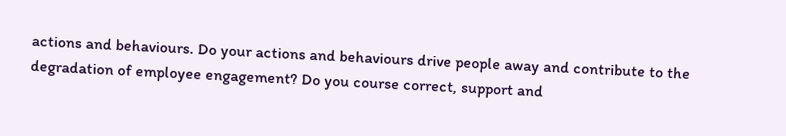actions and behaviours. Do your actions and behaviours drive people away and contribute to the degradation of employee engagement? Do you course correct, support and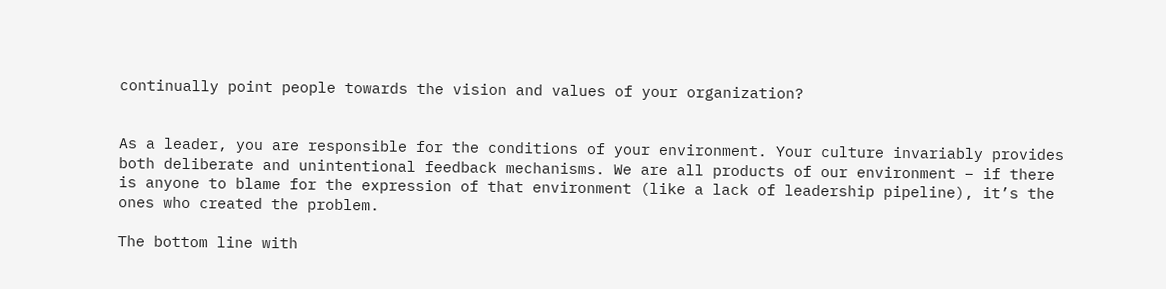continually point people towards the vision and values of your organization?


As a leader, you are responsible for the conditions of your environment. Your culture invariably provides both deliberate and unintentional feedback mechanisms. We are all products of our environment – if there is anyone to blame for the expression of that environment (like a lack of leadership pipeline), it’s the ones who created the problem.

The bottom line with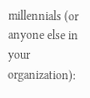millennials (or anyone else in your organization):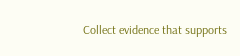Collect evidence that supports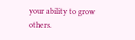your ability to grow others.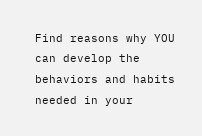Find reasons why YOU can develop the behaviors and habits needed in your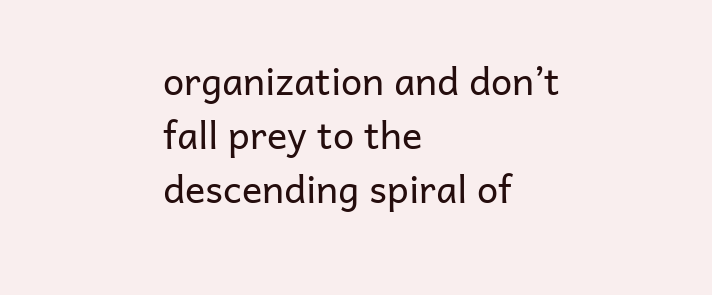organization and don’t fall prey to the descending spiral of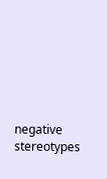negative stereotypes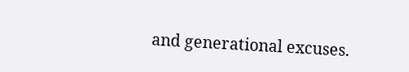and generational excuses.